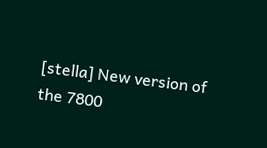[stella] New version of the 7800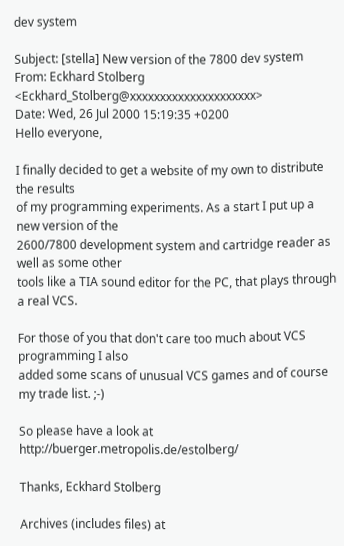dev system

Subject: [stella] New version of the 7800 dev system
From: Eckhard Stolberg <Eckhard_Stolberg@xxxxxxxxxxxxxxxxxxxxx>
Date: Wed, 26 Jul 2000 15:19:35 +0200
Hello everyone,

I finally decided to get a website of my own to distribute the results
of my programming experiments. As a start I put up a new version of the
2600/7800 development system and cartridge reader as well as some other
tools like a TIA sound editor for the PC, that plays through a real VCS.

For those of you that don't care too much about VCS programming I also
added some scans of unusual VCS games and of course my trade list. ;-)

So please have a look at http://buerger.metropolis.de/estolberg/

Thanks, Eckhard Stolberg

Archives (includes files) at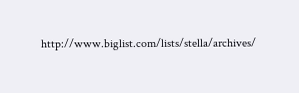http://www.biglist.com/lists/stella/archives/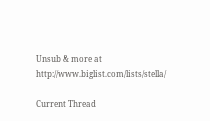Unsub & more at http://www.biglist.com/lists/stella/

Current Thread